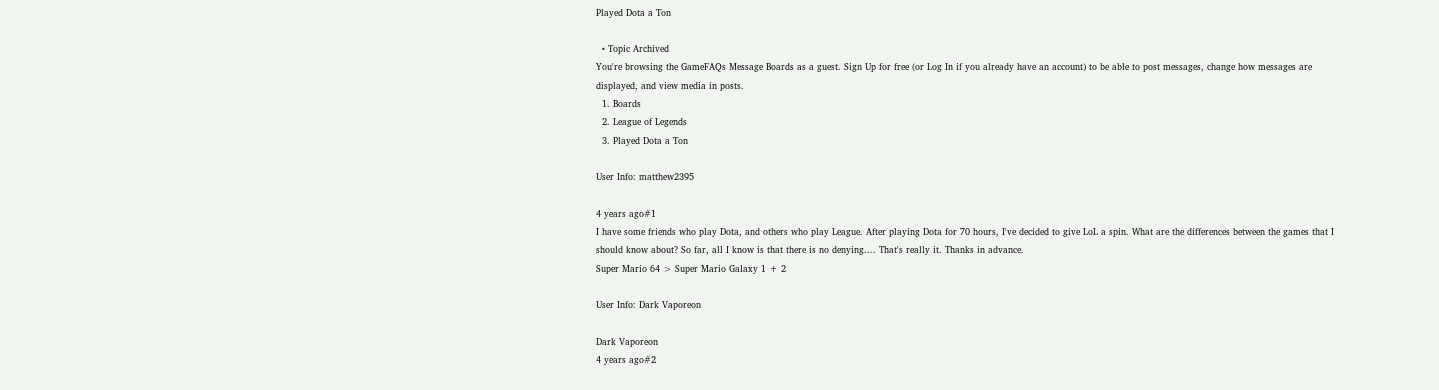Played Dota a Ton

  • Topic Archived
You're browsing the GameFAQs Message Boards as a guest. Sign Up for free (or Log In if you already have an account) to be able to post messages, change how messages are displayed, and view media in posts.
  1. Boards
  2. League of Legends
  3. Played Dota a Ton

User Info: matthew2395

4 years ago#1
I have some friends who play Dota, and others who play League. After playing Dota for 70 hours, I've decided to give LoL a spin. What are the differences between the games that I should know about? So far, all I know is that there is no denying.... That's really it. Thanks in advance.
Super Mario 64 > Super Mario Galaxy 1 + 2

User Info: Dark Vaporeon

Dark Vaporeon
4 years ago#2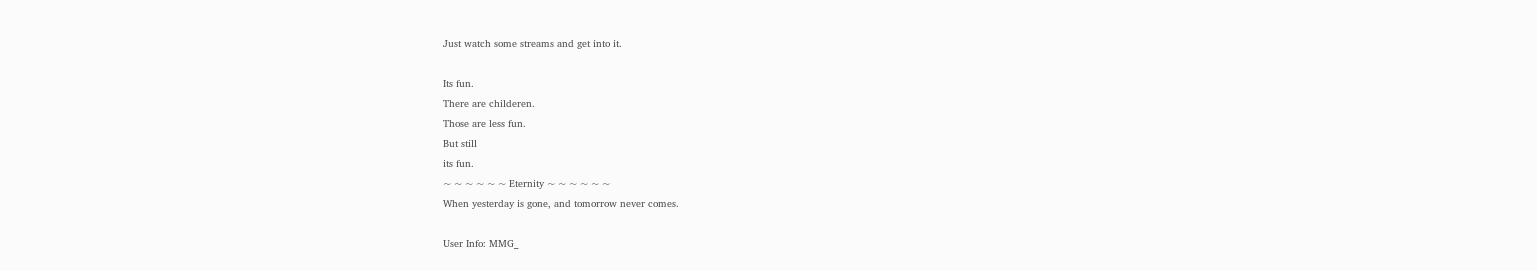Just watch some streams and get into it.

Its fun.
There are childeren.
Those are less fun.
But still
its fun.
~ ~ ~ ~ ~ ~ Eternity ~ ~ ~ ~ ~ ~
When yesterday is gone, and tomorrow never comes.

User Info: MMG_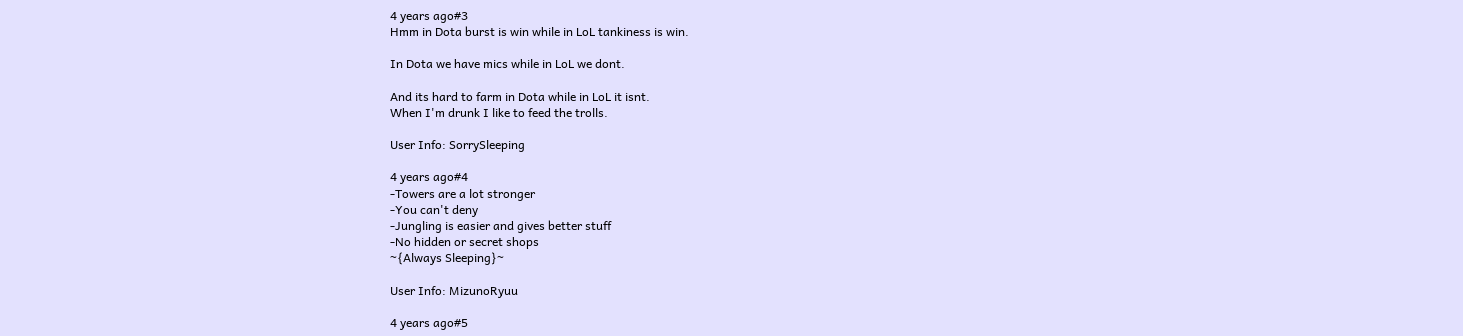4 years ago#3
Hmm in Dota burst is win while in LoL tankiness is win.

In Dota we have mics while in LoL we dont.

And its hard to farm in Dota while in LoL it isnt.
When I'm drunk I like to feed the trolls.

User Info: SorrySleeping

4 years ago#4
-Towers are a lot stronger
-You can't deny
-Jungling is easier and gives better stuff
-No hidden or secret shops
~{Always Sleeping}~

User Info: MizunoRyuu

4 years ago#5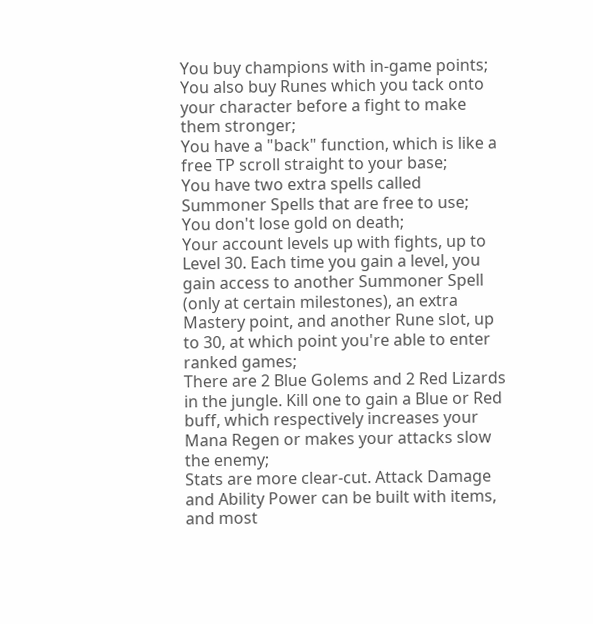You buy champions with in-game points;
You also buy Runes which you tack onto your character before a fight to make them stronger;
You have a "back" function, which is like a free TP scroll straight to your base;
You have two extra spells called Summoner Spells that are free to use;
You don't lose gold on death;
Your account levels up with fights, up to Level 30. Each time you gain a level, you gain access to another Summoner Spell (only at certain milestones), an extra Mastery point, and another Rune slot, up to 30, at which point you're able to enter ranked games;
There are 2 Blue Golems and 2 Red Lizards in the jungle. Kill one to gain a Blue or Red buff, which respectively increases your Mana Regen or makes your attacks slow the enemy;
Stats are more clear-cut. Attack Damage and Ability Power can be built with items, and most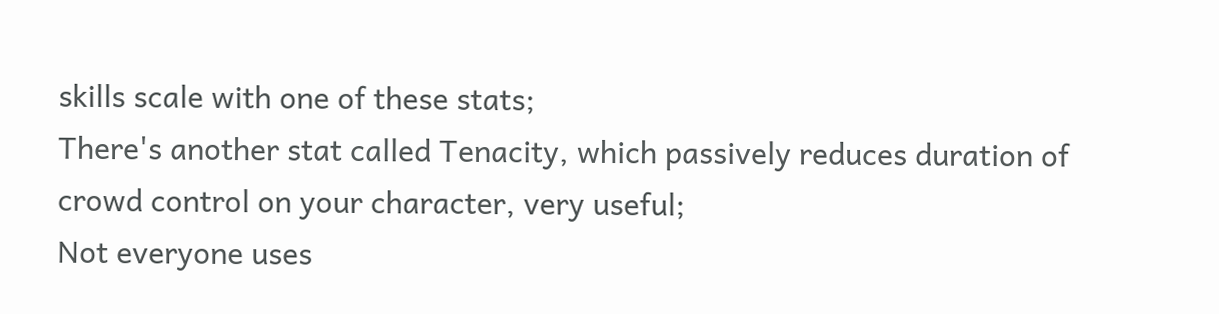skills scale with one of these stats;
There's another stat called Tenacity, which passively reduces duration of crowd control on your character, very useful;
Not everyone uses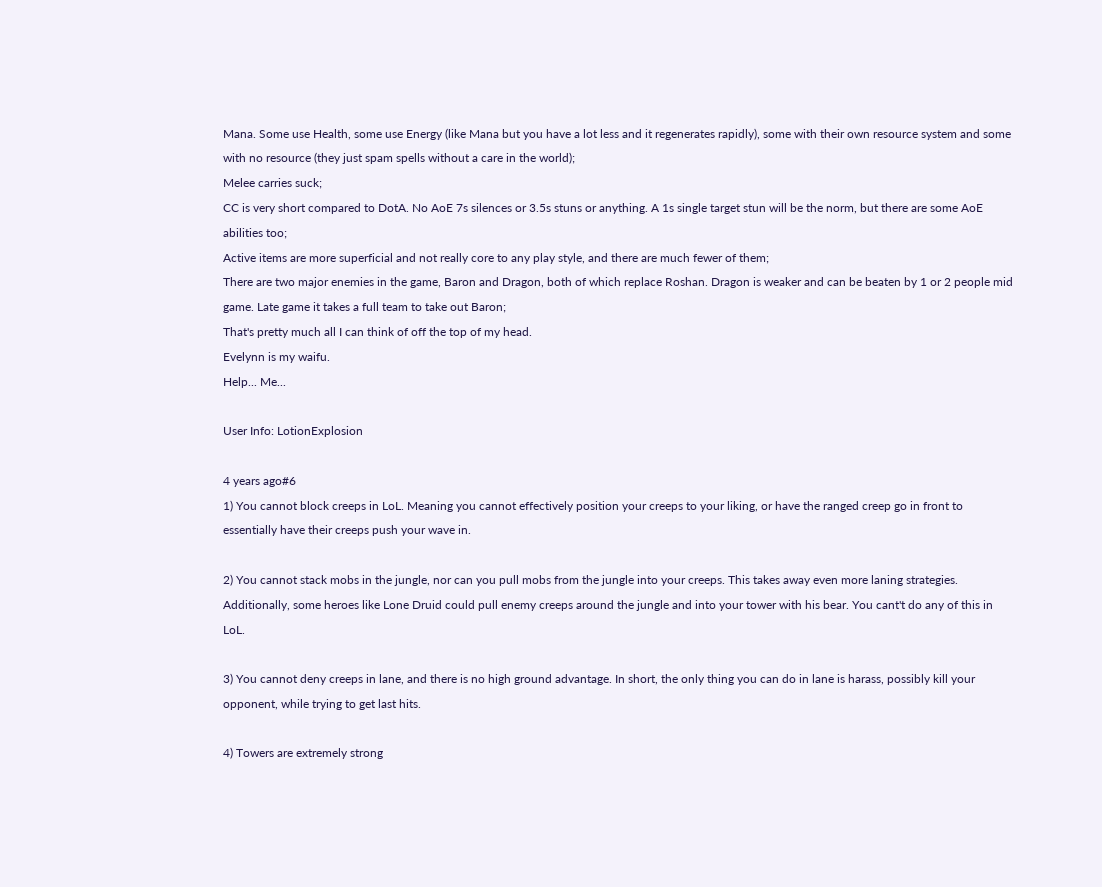Mana. Some use Health, some use Energy (like Mana but you have a lot less and it regenerates rapidly), some with their own resource system and some with no resource (they just spam spells without a care in the world);
Melee carries suck;
CC is very short compared to DotA. No AoE 7s silences or 3.5s stuns or anything. A 1s single target stun will be the norm, but there are some AoE abilities too;
Active items are more superficial and not really core to any play style, and there are much fewer of them;
There are two major enemies in the game, Baron and Dragon, both of which replace Roshan. Dragon is weaker and can be beaten by 1 or 2 people mid game. Late game it takes a full team to take out Baron;
That's pretty much all I can think of off the top of my head.
Evelynn is my waifu.
Help... Me...

User Info: LotionExplosion

4 years ago#6
1) You cannot block creeps in LoL. Meaning you cannot effectively position your creeps to your liking, or have the ranged creep go in front to essentially have their creeps push your wave in.

2) You cannot stack mobs in the jungle, nor can you pull mobs from the jungle into your creeps. This takes away even more laning strategies. Additionally, some heroes like Lone Druid could pull enemy creeps around the jungle and into your tower with his bear. You cant't do any of this in LoL.

3) You cannot deny creeps in lane, and there is no high ground advantage. In short, the only thing you can do in lane is harass, possibly kill your opponent, while trying to get last hits.

4) Towers are extremely strong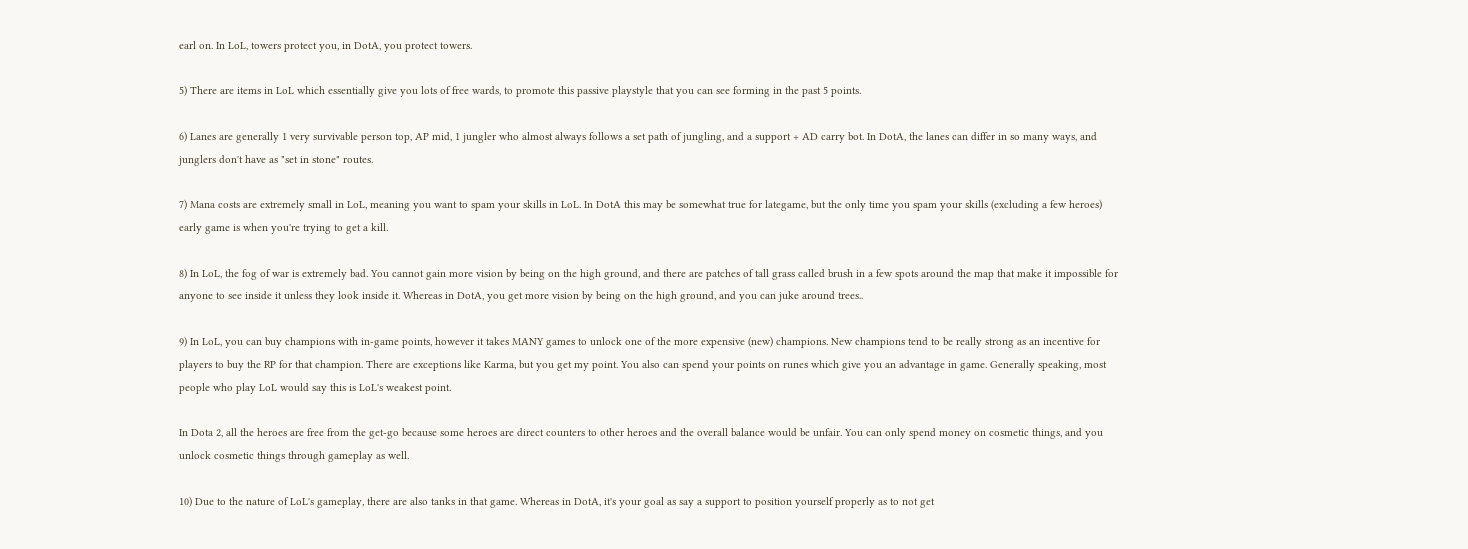earl on. In LoL, towers protect you, in DotA, you protect towers.

5) There are items in LoL which essentially give you lots of free wards, to promote this passive playstyle that you can see forming in the past 5 points.

6) Lanes are generally 1 very survivable person top, AP mid, 1 jungler who almost always follows a set path of jungling, and a support + AD carry bot. In DotA, the lanes can differ in so many ways, and junglers don't have as "set in stone" routes.

7) Mana costs are extremely small in LoL, meaning you want to spam your skills in LoL. In DotA this may be somewhat true for lategame, but the only time you spam your skills (excluding a few heroes) early game is when you're trying to get a kill.

8) In LoL, the fog of war is extremely bad. You cannot gain more vision by being on the high ground, and there are patches of tall grass called brush in a few spots around the map that make it impossible for anyone to see inside it unless they look inside it. Whereas in DotA, you get more vision by being on the high ground, and you can juke around trees..

9) In LoL, you can buy champions with in-game points, however it takes MANY games to unlock one of the more expensive (new) champions. New champions tend to be really strong as an incentive for players to buy the RP for that champion. There are exceptions like Karma, but you get my point. You also can spend your points on runes which give you an advantage in game. Generally speaking, most people who play LoL would say this is LoL's weakest point.

In Dota 2, all the heroes are free from the get-go because some heroes are direct counters to other heroes and the overall balance would be unfair. You can only spend money on cosmetic things, and you unlock cosmetic things through gameplay as well.

10) Due to the nature of LoL's gameplay, there are also tanks in that game. Whereas in DotA, it's your goal as say a support to position yourself properly as to not get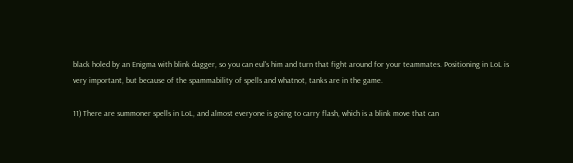black holed by an Enigma with blink dagger, so you can eul's him and turn that fight around for your teammates. Positioning in LoL is very important, but because of the spammability of spells and whatnot, tanks are in the game.

11) There are summoner spells in LoL, and almost everyone is going to carry flash, which is a blink move that can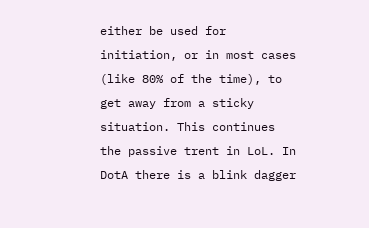either be used for initiation, or in most cases (like 80% of the time), to get away from a sticky situation. This continues the passive trent in LoL. In DotA there is a blink dagger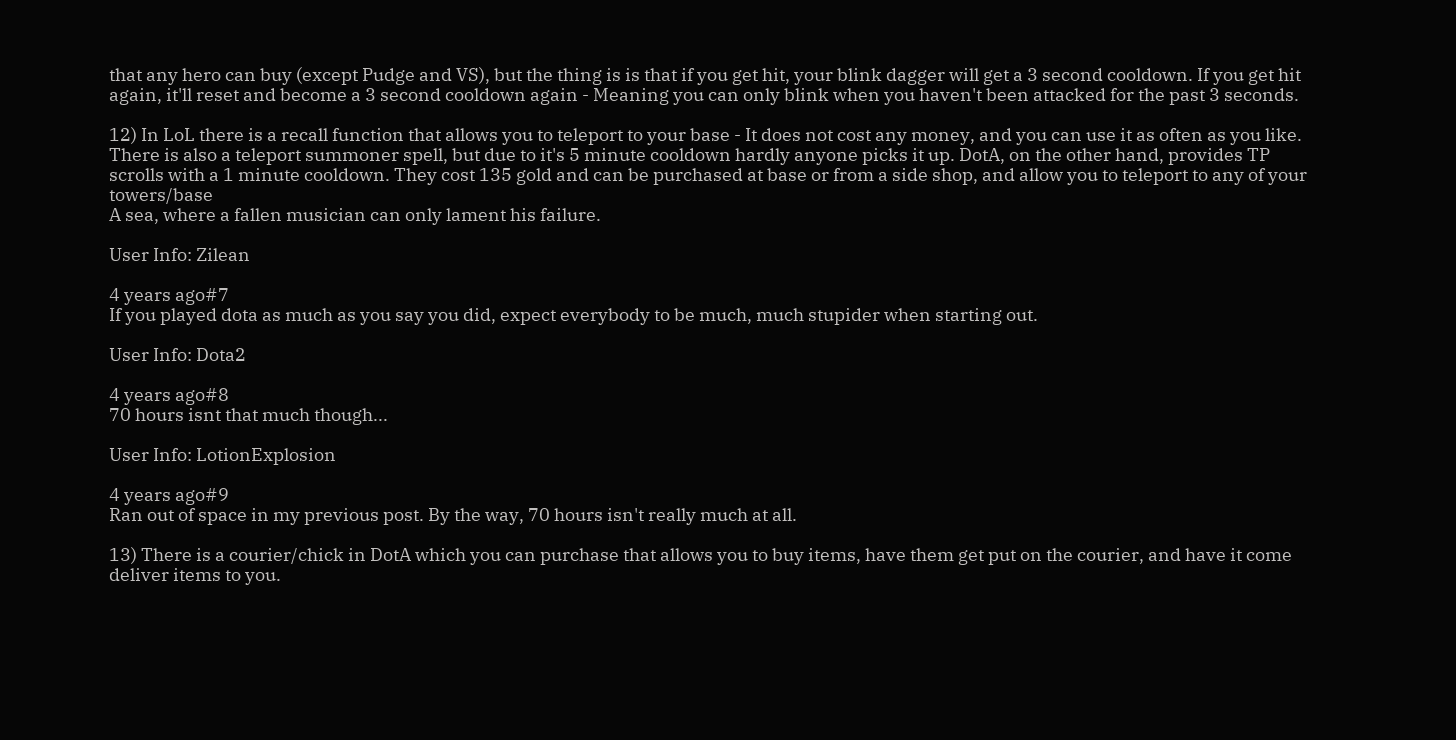that any hero can buy (except Pudge and VS), but the thing is is that if you get hit, your blink dagger will get a 3 second cooldown. If you get hit again, it'll reset and become a 3 second cooldown again - Meaning you can only blink when you haven't been attacked for the past 3 seconds.

12) In LoL there is a recall function that allows you to teleport to your base - It does not cost any money, and you can use it as often as you like. There is also a teleport summoner spell, but due to it's 5 minute cooldown hardly anyone picks it up. DotA, on the other hand, provides TP scrolls with a 1 minute cooldown. They cost 135 gold and can be purchased at base or from a side shop, and allow you to teleport to any of your towers/base
A sea, where a fallen musician can only lament his failure.

User Info: Zilean

4 years ago#7
If you played dota as much as you say you did, expect everybody to be much, much stupider when starting out.

User Info: Dota2

4 years ago#8
70 hours isnt that much though...

User Info: LotionExplosion

4 years ago#9
Ran out of space in my previous post. By the way, 70 hours isn't really much at all.

13) There is a courier/chick in DotA which you can purchase that allows you to buy items, have them get put on the courier, and have it come deliver items to you.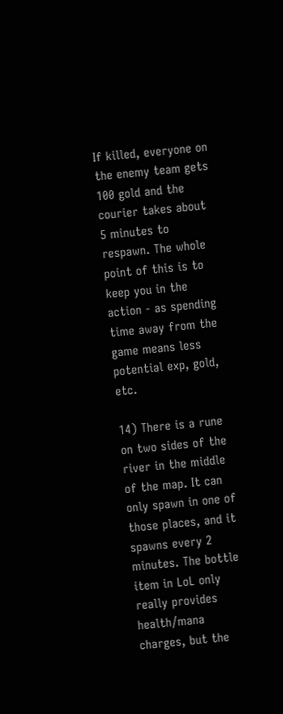If killed, everyone on the enemy team gets 100 gold and the courier takes about 5 minutes to respawn. The whole point of this is to keep you in the action - as spending time away from the game means less potential exp, gold, etc.

14) There is a rune on two sides of the river in the middle of the map. It can only spawn in one of those places, and it spawns every 2 minutes. The bottle item in LoL only really provides health/mana charges, but the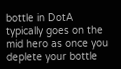bottle in DotA typically goes on the mid hero as once you deplete your bottle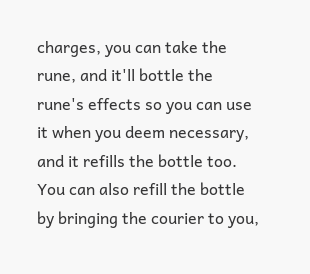charges, you can take the rune, and it'll bottle the rune's effects so you can use it when you deem necessary, and it refills the bottle too. You can also refill the bottle by bringing the courier to you,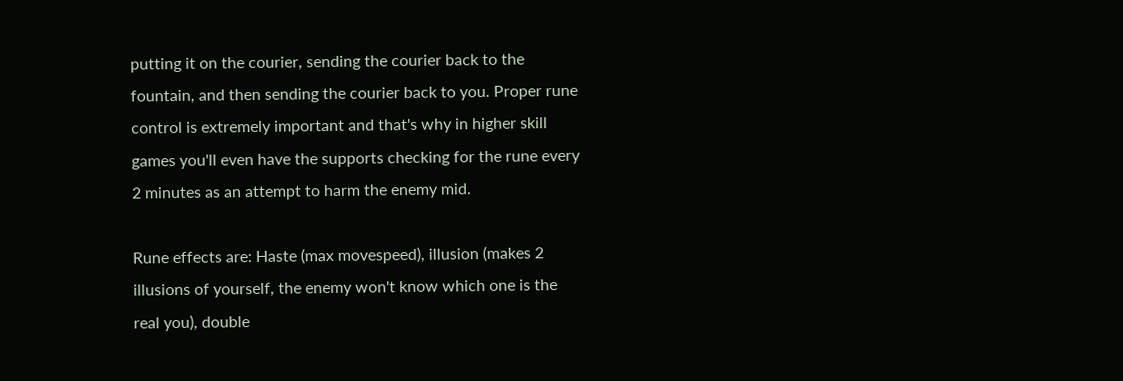putting it on the courier, sending the courier back to the fountain, and then sending the courier back to you. Proper rune control is extremely important and that's why in higher skill games you'll even have the supports checking for the rune every 2 minutes as an attempt to harm the enemy mid.

Rune effects are: Haste (max movespeed), illusion (makes 2 illusions of yourself, the enemy won't know which one is the real you), double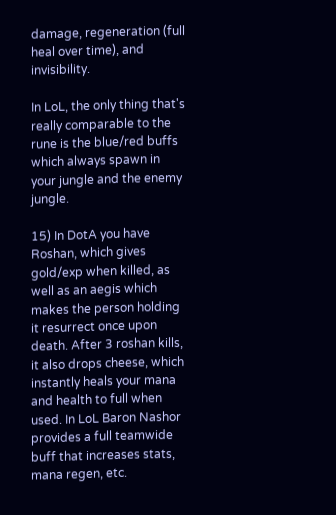damage, regeneration (full heal over time), and invisibility.

In LoL, the only thing that's really comparable to the rune is the blue/red buffs which always spawn in your jungle and the enemy jungle.

15) In DotA you have Roshan, which gives gold/exp when killed, as well as an aegis which makes the person holding it resurrect once upon death. After 3 roshan kills, it also drops cheese, which instantly heals your mana and health to full when used. In LoL Baron Nashor provides a full teamwide buff that increases stats, mana regen, etc.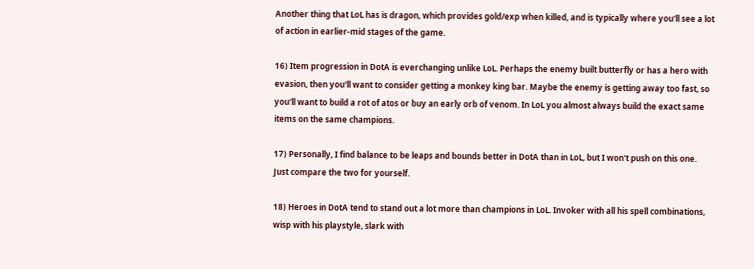Another thing that LoL has is dragon, which provides gold/exp when killed, and is typically where you'll see a lot of action in earlier-mid stages of the game.

16) Item progression in DotA is everchanging unlike LoL. Perhaps the enemy built butterfly or has a hero with evasion, then you'll want to consider getting a monkey king bar. Maybe the enemy is getting away too fast, so you'll want to build a rot of atos or buy an early orb of venom. In LoL you almost always build the exact same items on the same champions.

17) Personally, I find balance to be leaps and bounds better in DotA than in LoL, but I won't push on this one. Just compare the two for yourself.

18) Heroes in DotA tend to stand out a lot more than champions in LoL. Invoker with all his spell combinations, wisp with his playstyle, slark with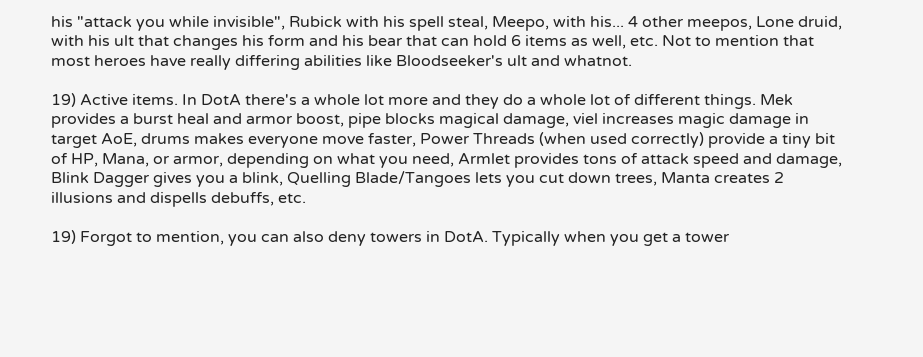his "attack you while invisible", Rubick with his spell steal, Meepo, with his... 4 other meepos, Lone druid, with his ult that changes his form and his bear that can hold 6 items as well, etc. Not to mention that most heroes have really differing abilities like Bloodseeker's ult and whatnot.

19) Active items. In DotA there's a whole lot more and they do a whole lot of different things. Mek provides a burst heal and armor boost, pipe blocks magical damage, viel increases magic damage in target AoE, drums makes everyone move faster, Power Threads (when used correctly) provide a tiny bit of HP, Mana, or armor, depending on what you need, Armlet provides tons of attack speed and damage, Blink Dagger gives you a blink, Quelling Blade/Tangoes lets you cut down trees, Manta creates 2 illusions and dispells debuffs, etc.

19) Forgot to mention, you can also deny towers in DotA. Typically when you get a tower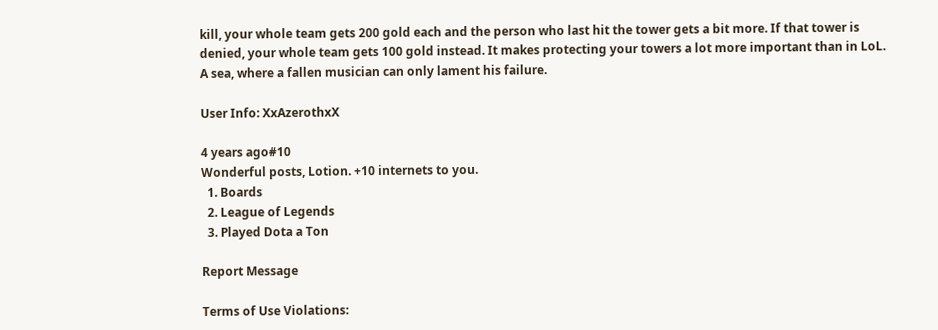kill, your whole team gets 200 gold each and the person who last hit the tower gets a bit more. If that tower is denied, your whole team gets 100 gold instead. It makes protecting your towers a lot more important than in LoL.
A sea, where a fallen musician can only lament his failure.

User Info: XxAzerothxX

4 years ago#10
Wonderful posts, Lotion. +10 internets to you.
  1. Boards
  2. League of Legends
  3. Played Dota a Ton

Report Message

Terms of Use Violations: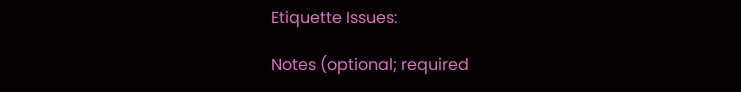Etiquette Issues:

Notes (optional; required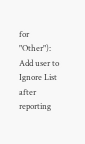for "Other"):
Add user to Ignore List after reporting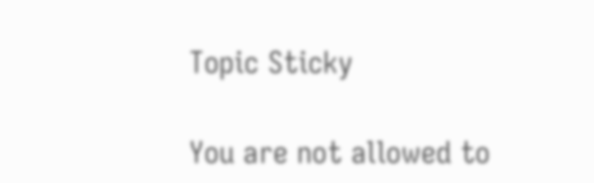Topic Sticky

You are not allowed to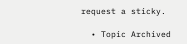request a sticky.

  • Topic Archived